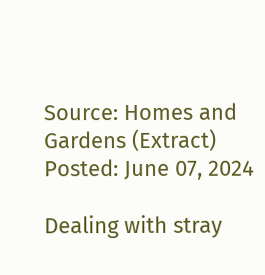Source: Homes and Gardens (Extract)
Posted: June 07, 2024

Dealing with stray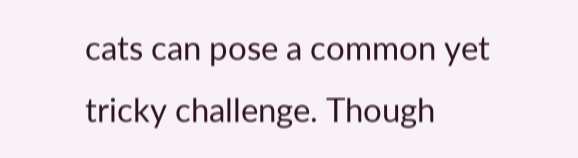cats can pose a common yet tricky challenge. Though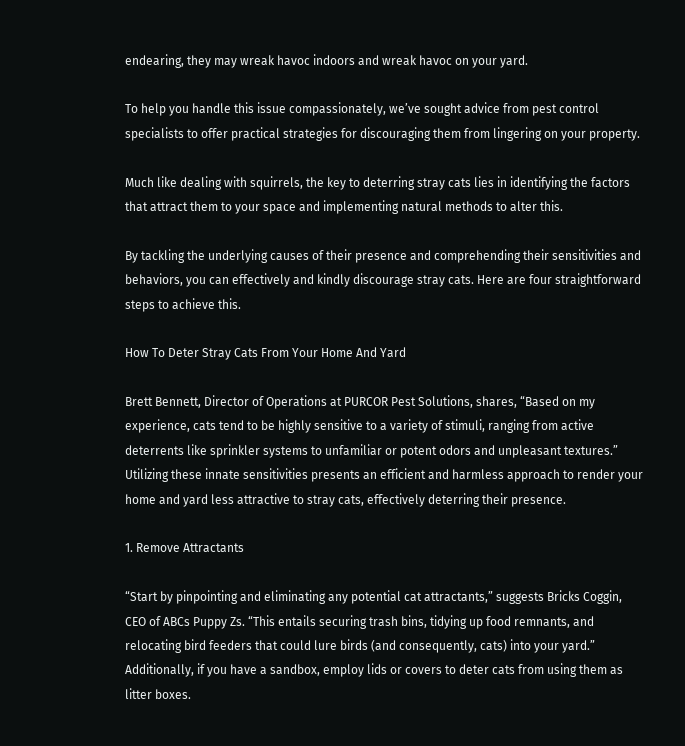endearing, they may wreak havoc indoors and wreak havoc on your yard.

To help you handle this issue compassionately, we’ve sought advice from pest control specialists to offer practical strategies for discouraging them from lingering on your property.

Much like dealing with squirrels, the key to deterring stray cats lies in identifying the factors that attract them to your space and implementing natural methods to alter this.

By tackling the underlying causes of their presence and comprehending their sensitivities and behaviors, you can effectively and kindly discourage stray cats. Here are four straightforward steps to achieve this.

How To Deter Stray Cats From Your Home And Yard

Brett Bennett, Director of Operations at PURCOR Pest Solutions, shares, “Based on my experience, cats tend to be highly sensitive to a variety of stimuli, ranging from active deterrents like sprinkler systems to unfamiliar or potent odors and unpleasant textures.” Utilizing these innate sensitivities presents an efficient and harmless approach to render your home and yard less attractive to stray cats, effectively deterring their presence.

1. Remove Attractants

“Start by pinpointing and eliminating any potential cat attractants,” suggests Bricks Coggin, CEO of ABCs Puppy Zs. “This entails securing trash bins, tidying up food remnants, and relocating bird feeders that could lure birds (and consequently, cats) into your yard.” Additionally, if you have a sandbox, employ lids or covers to deter cats from using them as litter boxes.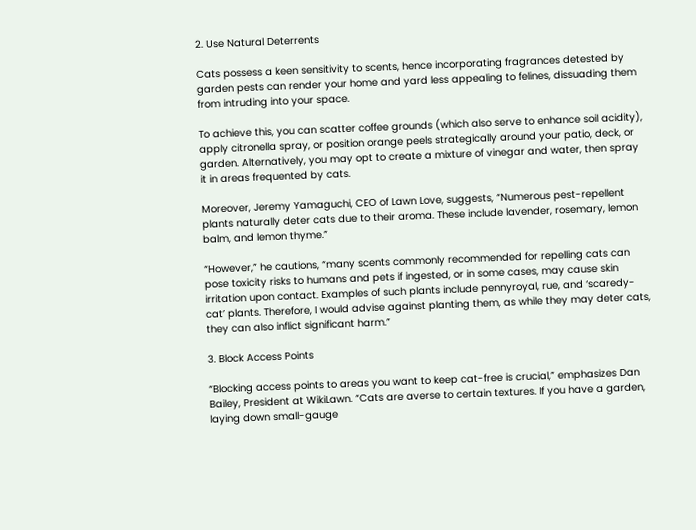2. Use Natural Deterrents

Cats possess a keen sensitivity to scents, hence incorporating fragrances detested by garden pests can render your home and yard less appealing to felines, dissuading them from intruding into your space.

To achieve this, you can scatter coffee grounds (which also serve to enhance soil acidity), apply citronella spray, or position orange peels strategically around your patio, deck, or garden. Alternatively, you may opt to create a mixture of vinegar and water, then spray it in areas frequented by cats.

Moreover, Jeremy Yamaguchi, CEO of Lawn Love, suggests, “Numerous pest-repellent plants naturally deter cats due to their aroma. These include lavender, rosemary, lemon balm, and lemon thyme.”

“However,” he cautions, “many scents commonly recommended for repelling cats can pose toxicity risks to humans and pets if ingested, or in some cases, may cause skin irritation upon contact. Examples of such plants include pennyroyal, rue, and ‘scaredy-cat’ plants. Therefore, I would advise against planting them, as while they may deter cats, they can also inflict significant harm.”

3. Block Access Points

“Blocking access points to areas you want to keep cat-free is crucial,” emphasizes Dan Bailey, President at WikiLawn. “Cats are averse to certain textures. If you have a garden, laying down small-gauge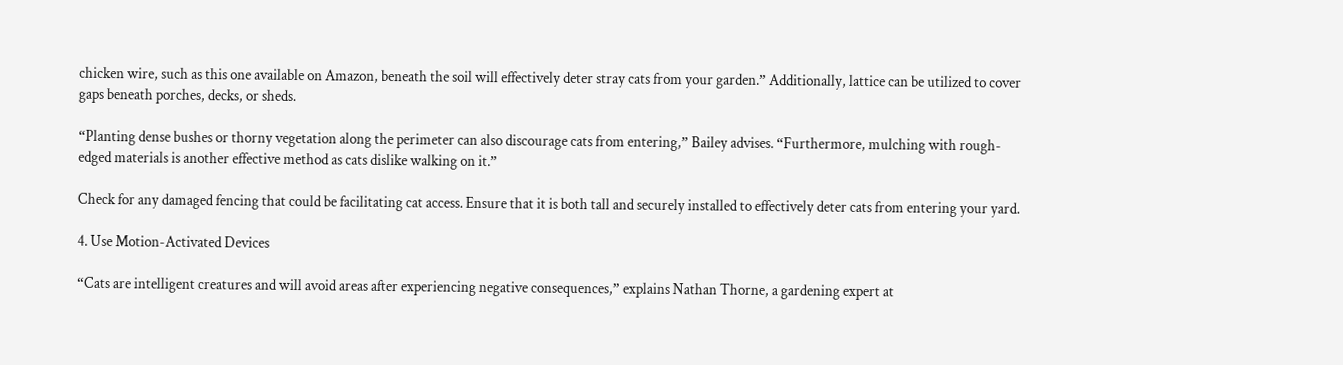chicken wire, such as this one available on Amazon, beneath the soil will effectively deter stray cats from your garden.” Additionally, lattice can be utilized to cover gaps beneath porches, decks, or sheds.

“Planting dense bushes or thorny vegetation along the perimeter can also discourage cats from entering,” Bailey advises. “Furthermore, mulching with rough-edged materials is another effective method as cats dislike walking on it.”

Check for any damaged fencing that could be facilitating cat access. Ensure that it is both tall and securely installed to effectively deter cats from entering your yard.

4. Use Motion-Activated Devices

“Cats are intelligent creatures and will avoid areas after experiencing negative consequences,” explains Nathan Thorne, a gardening expert at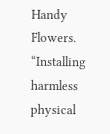Handy Flowers. “Installing harmless physical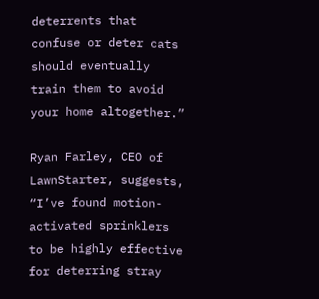deterrents that confuse or deter cats should eventually train them to avoid your home altogether.”

Ryan Farley, CEO of LawnStarter, suggests, “I’ve found motion-activated sprinklers to be highly effective for deterring stray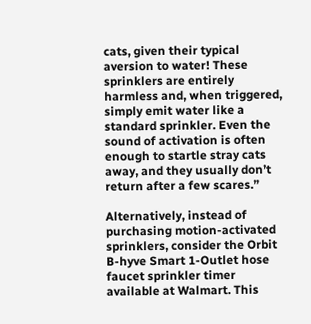cats, given their typical aversion to water! These sprinklers are entirely harmless and, when triggered, simply emit water like a standard sprinkler. Even the sound of activation is often enough to startle stray cats away, and they usually don’t return after a few scares.”

Alternatively, instead of purchasing motion-activated sprinklers, consider the Orbit B-hyve Smart 1-Outlet hose faucet sprinkler timer available at Walmart. This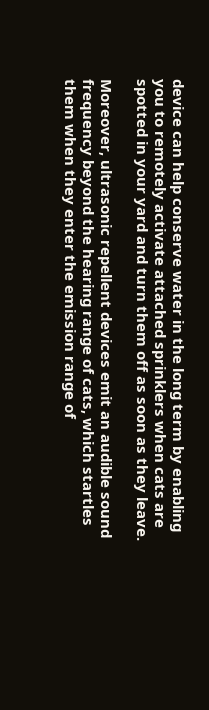device can help conserve water in the long term by enabling you to remotely activate attached sprinklers when cats are spotted in your yard and turn them off as soon as they leave.

Moreover, ultrasonic repellent devices emit an audible sound frequency beyond the hearing range of cats, which startles them when they enter the emission range of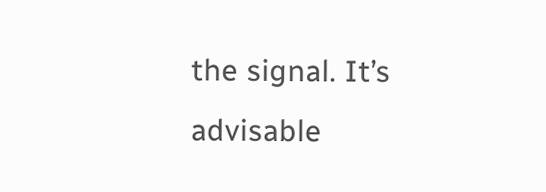the signal. It’s advisable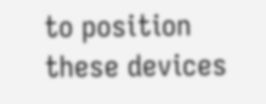to position these devices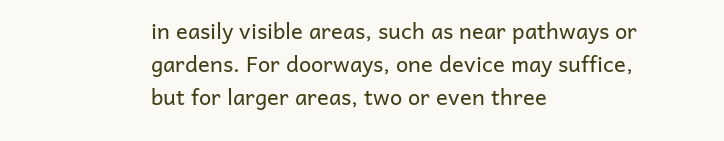in easily visible areas, such as near pathways or gardens. For doorways, one device may suffice, but for larger areas, two or even three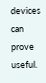devices can prove useful.